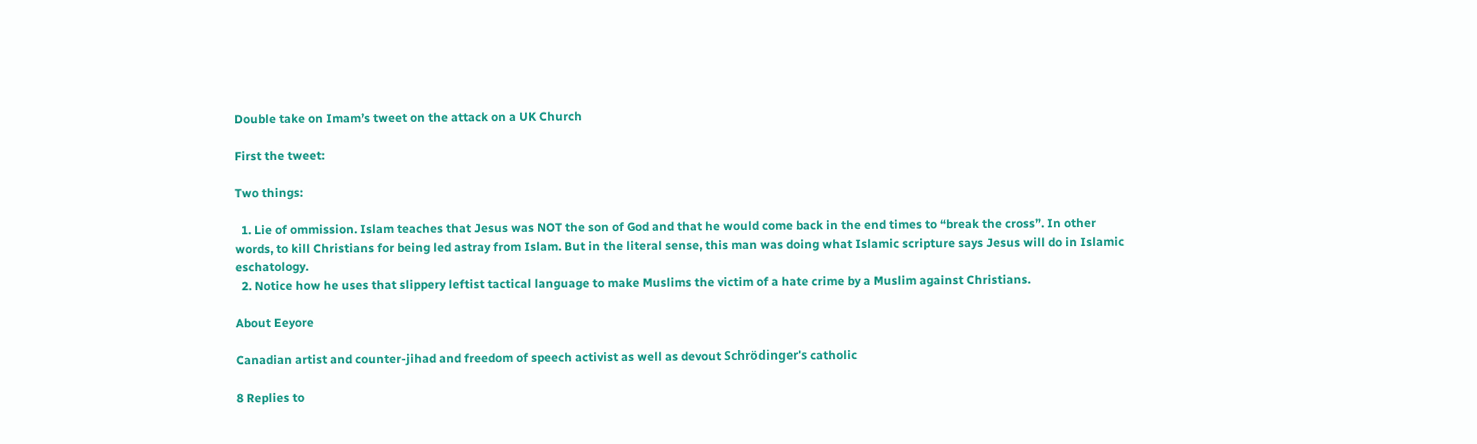Double take on Imam’s tweet on the attack on a UK Church

First the tweet:

Two things:

  1. Lie of ommission. Islam teaches that Jesus was NOT the son of God and that he would come back in the end times to “break the cross”. In other words, to kill Christians for being led astray from Islam. But in the literal sense, this man was doing what Islamic scripture says Jesus will do in Islamic eschatology.
  2. Notice how he uses that slippery leftist tactical language to make Muslims the victim of a hate crime by a Muslim against Christians.

About Eeyore

Canadian artist and counter-jihad and freedom of speech activist as well as devout Schrödinger's catholic

8 Replies to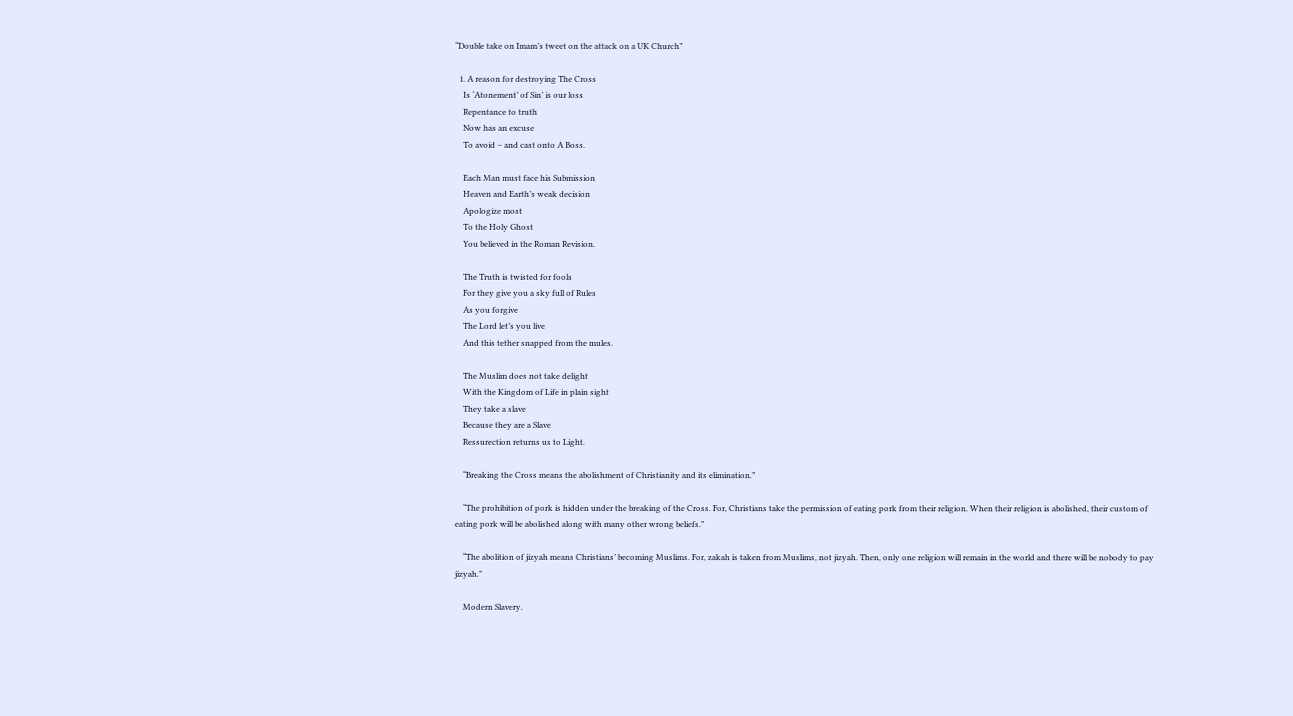“Double take on Imam’s tweet on the attack on a UK Church”

  1. A reason for destroying The Cross
    Is ‘Atonement’ of Sin’ is our loss
    Repentance to truth
    Now has an excuse
    To avoid – and cast onto A Boss.

    Each Man must face his Submission
    Heaven and Earth’s weak decision
    Apologize most
    To the Holy Ghost
    You believed in the Roman Revision.

    The Truth is twisted for fools
    For they give you a sky full of Rules
    As you forgive
    The Lord let’s you live
    And this tether snapped from the mules.

    The Muslim does not take delight
    With the Kingdom of Life in plain sight
    They take a slave
    Because they are a Slave
    Ressurection returns us to Light.

    “Breaking the Cross means the abolishment of Christianity and its elimination.”

    “The prohibition of pork is hidden under the breaking of the Cross. For, Christians take the permission of eating pork from their religion. When their religion is abolished, their custom of eating pork will be abolished along with many other wrong beliefs.”

    “The abolition of jizyah means Christians’ becoming Muslims. For, zakah is taken from Muslims, not jizyah. Then, only one religion will remain in the world and there will be nobody to pay jizyah.”

    Modern Slavery.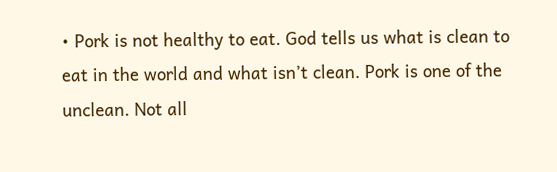• Pork is not healthy to eat. God tells us what is clean to eat in the world and what isn’t clean. Pork is one of the unclean. Not all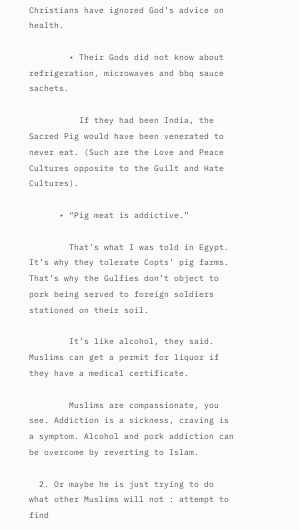Christians have ignored God’s advice on health.

        • Their Gods did not know about refrigeration, microwaves and bbq sauce sachets.

          If they had been India, the Sacred Pig would have been venerated to never eat. (Such are the Love and Peace Cultures opposite to the Guilt and Hate Cultures).

      • “Pig meat is addictive.”

        That’s what I was told in Egypt. It’s why they tolerate Copts’ pig farms. That’s why the Gulfies don’t object to pork being served to foreign soldiers stationed on their soil.

        It’s like alcohol, they said. Muslims can get a permit for liquor if they have a medical certificate.

        Muslims are compassionate, you see. Addiction is a sickness, craving is a symptom. Alcohol and pork addiction can be overcome by reverting to Islam.

  2. Or maybe he is just trying to do what other Muslims will not : attempt to find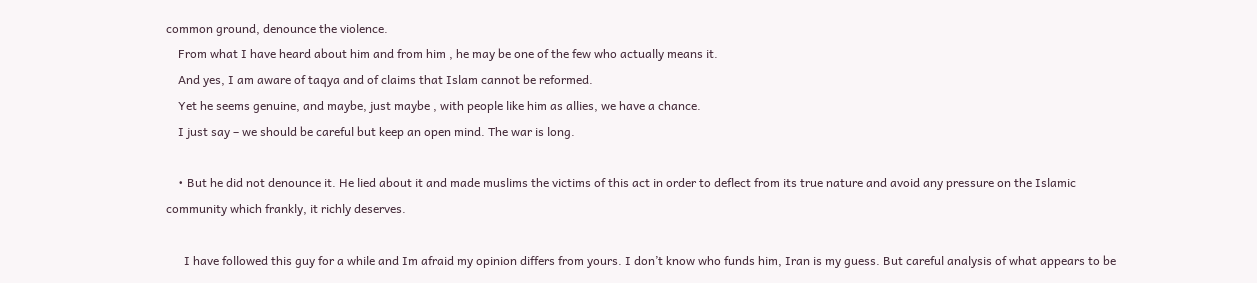common ground, denounce the violence.
    From what I have heard about him and from him , he may be one of the few who actually means it.
    And yes, I am aware of taqya and of claims that Islam cannot be reformed.
    Yet he seems genuine, and maybe, just maybe , with people like him as allies, we have a chance.
    I just say – we should be careful but keep an open mind. The war is long.

    • But he did not denounce it. He lied about it and made muslims the victims of this act in order to deflect from its true nature and avoid any pressure on the Islamic community which frankly, it richly deserves.

      I have followed this guy for a while and Im afraid my opinion differs from yours. I don’t know who funds him, Iran is my guess. But careful analysis of what appears to be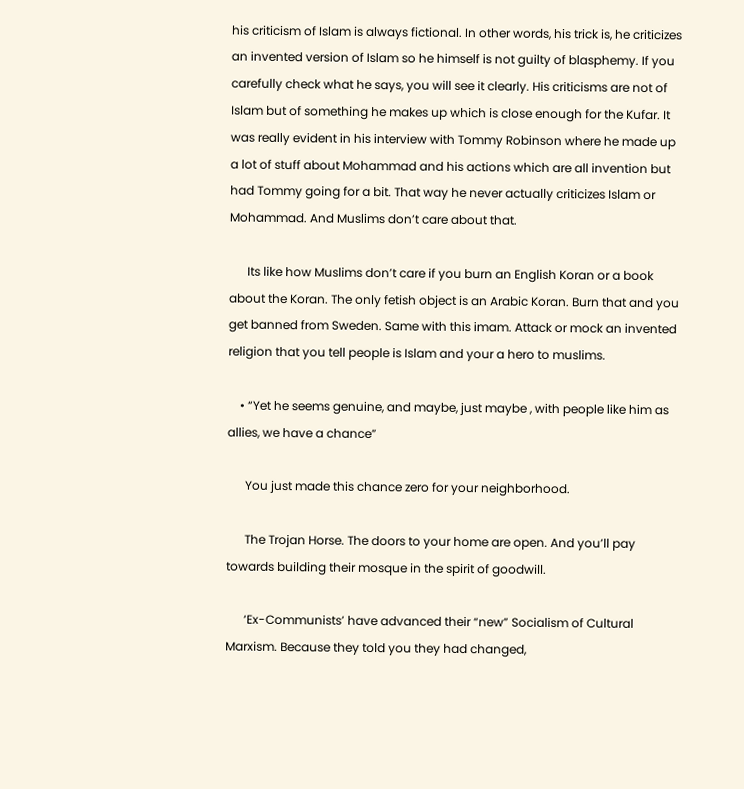his criticism of Islam is always fictional. In other words, his trick is, he criticizes an invented version of Islam so he himself is not guilty of blasphemy. If you carefully check what he says, you will see it clearly. His criticisms are not of Islam but of something he makes up which is close enough for the Kufar. It was really evident in his interview with Tommy Robinson where he made up a lot of stuff about Mohammad and his actions which are all invention but had Tommy going for a bit. That way he never actually criticizes Islam or Mohammad. And Muslims don’t care about that.

      Its like how Muslims don’t care if you burn an English Koran or a book about the Koran. The only fetish object is an Arabic Koran. Burn that and you get banned from Sweden. Same with this imam. Attack or mock an invented religion that you tell people is Islam and your a hero to muslims.

    • “Yet he seems genuine, and maybe, just maybe , with people like him as allies, we have a chance”

      You just made this chance zero for your neighborhood.

      The Trojan Horse. The doors to your home are open. And you’ll pay towards building their mosque in the spirit of goodwill.

      ‘Ex-Communists’ have advanced their “new” Socialism of Cultural Marxism. Because they told you they had changed,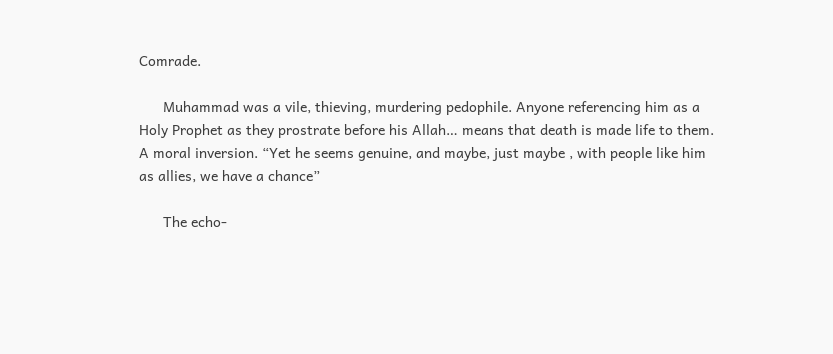Comrade.

      Muhammad was a vile, thieving, murdering pedophile. Anyone referencing him as a Holy Prophet as they prostrate before his Allah… means that death is made life to them. A moral inversion. “Yet he seems genuine, and maybe, just maybe , with people like him as allies, we have a chance”

      The echo-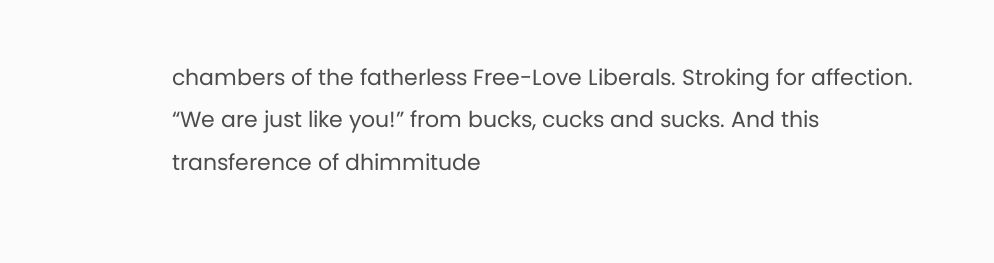chambers of the fatherless Free-Love Liberals. Stroking for affection. “We are just like you!” from bucks, cucks and sucks. And this transference of dhimmitude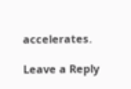accelerates.

Leave a Reply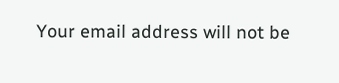Your email address will not be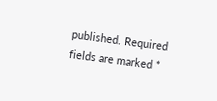published. Required fields are marked *